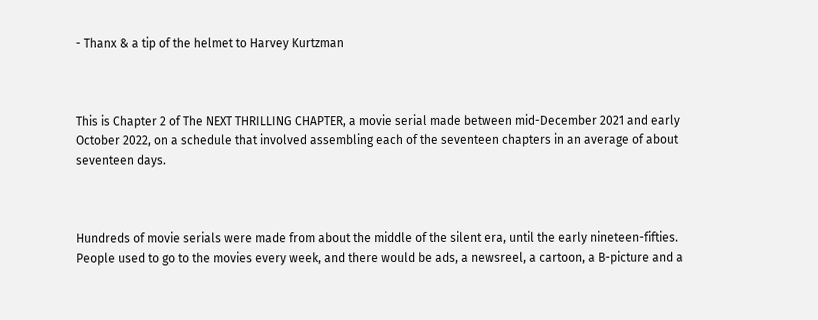- Thanx & a tip of the helmet to Harvey Kurtzman



This is Chapter 2 of The NEXT THRILLING CHAPTER, a movie serial made between mid-December 2021 and early October 2022, on a schedule that involved assembling each of the seventeen chapters in an average of about seventeen days.



Hundreds of movie serials were made from about the middle of the silent era, until the early nineteen-fifties. People used to go to the movies every week, and there would be ads, a newsreel, a cartoon, a B-picture and a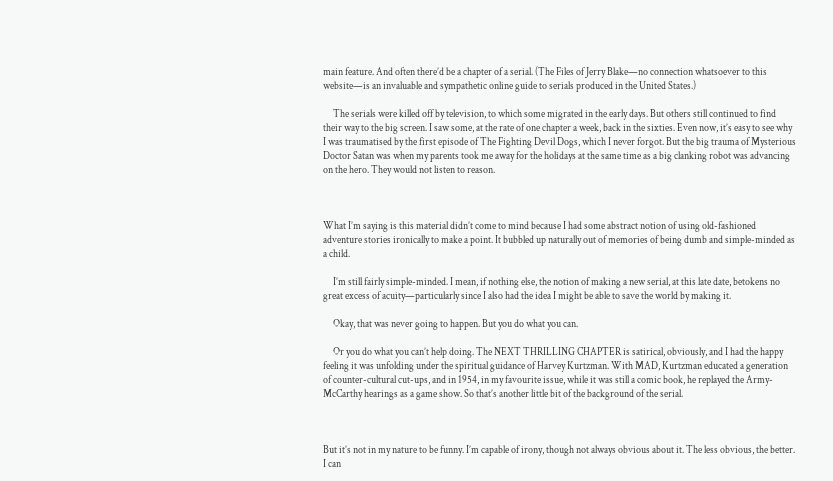main feature. And often there’d be a chapter of a serial. (The Files of Jerry Blake—no connection whatsoever to this website—is an invaluable and sympathetic online guide to serials produced in the United States.)

     The serials were killed off by television, to which some migrated in the early days. But others still continued to find their way to the big screen. I saw some, at the rate of one chapter a week, back in the sixties. Even now, it’s easy to see why I was traumatised by the first episode of The Fighting Devil Dogs, which I never forgot. But the big trauma of Mysterious Doctor Satan was when my parents took me away for the holidays at the same time as a big clanking robot was advancing on the hero. They would not listen to reason.



What I’m saying is this material didn’t come to mind because I had some abstract notion of using old-fashioned adventure stories ironically to make a point. It bubbled up naturally out of memories of being dumb and simple-minded as a child.

     I’m still fairly simple-minded. I mean, if nothing else, the notion of making a new serial, at this late date, betokens no great excess of acuity—particularly since I also had the idea I might be able to save the world by making it.

     Okay, that was never going to happen. But you do what you can.

     Or you do what you can’t help doing. The NEXT THRILLING CHAPTER is satirical, obviously, and I had the happy feeling it was unfolding under the spiritual guidance of Harvey Kurtzman. With MAD, Kurtzman educated a generation of counter-cultural cut-ups, and in 1954, in my favourite issue, while it was still a comic book, he replayed the Army-McCarthy hearings as a game show. So that’s another little bit of the background of the serial.



But it’s not in my nature to be funny. I’m capable of irony, though not always obvious about it. The less obvious, the better. I can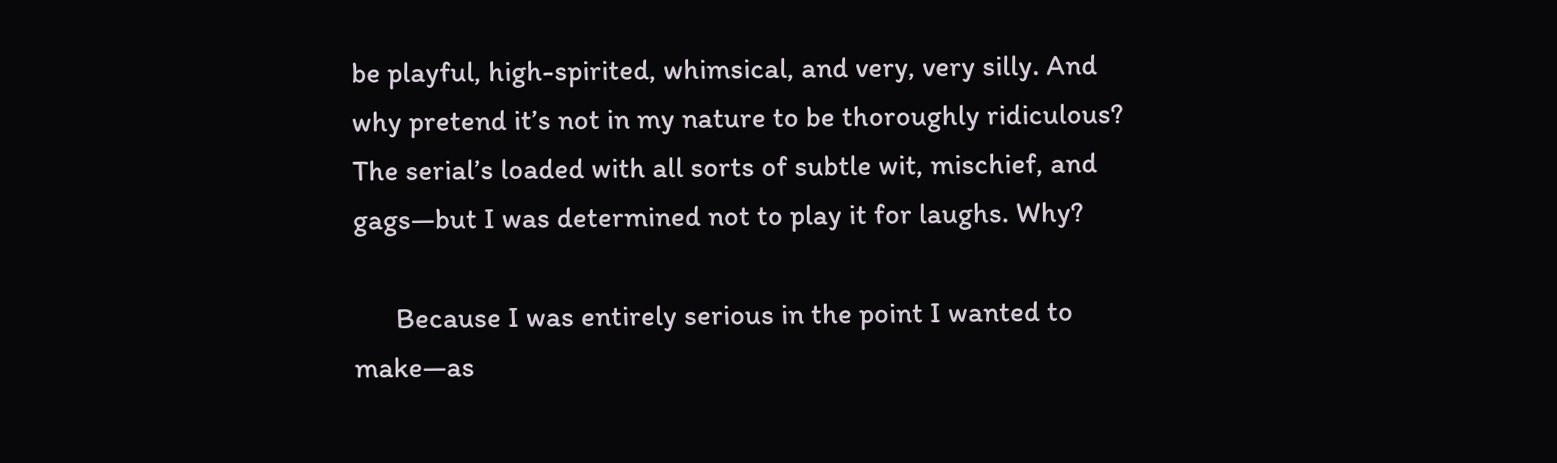be playful, high-spirited, whimsical, and very, very silly. And why pretend it’s not in my nature to be thoroughly ridiculous? The serial’s loaded with all sorts of subtle wit, mischief, and gags—but I was determined not to play it for laughs. Why?

      Because I was entirely serious in the point I wanted to make—as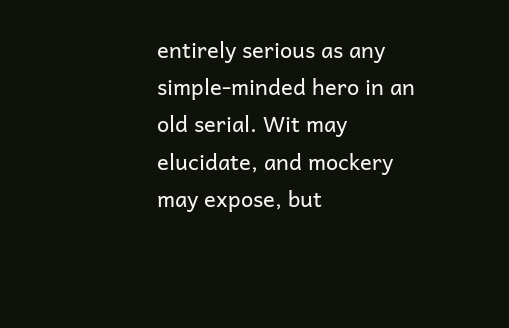entirely serious as any simple-minded hero in an old serial. Wit may elucidate, and mockery may expose, but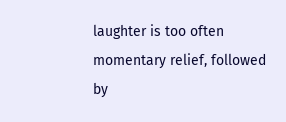laughter is too often momentary relief, followed by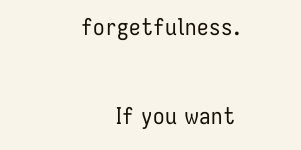forgetfulness.

     If you want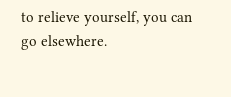to relieve yourself, you can go elsewhere.